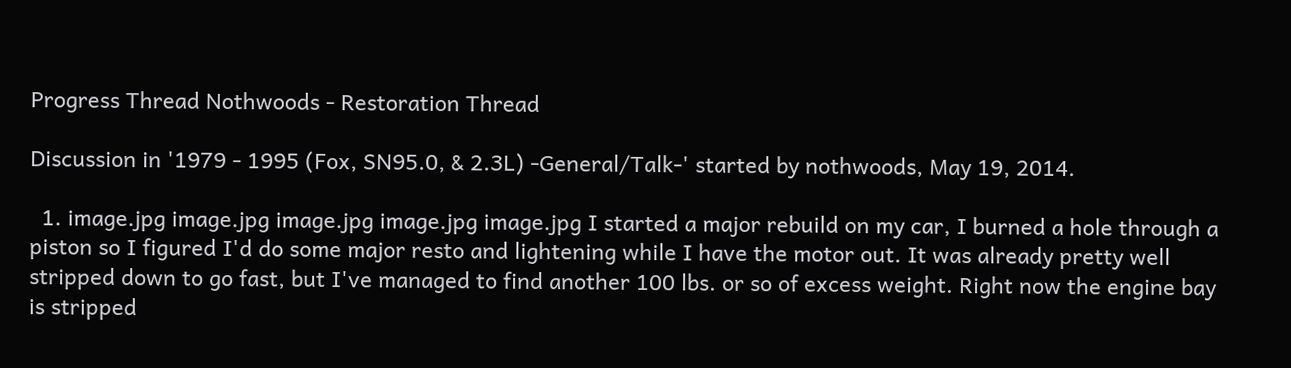Progress Thread Nothwoods - Restoration Thread

Discussion in '1979 - 1995 (Fox, SN95.0, & 2.3L) -General/Talk-' started by nothwoods, May 19, 2014.

  1. image.jpg image.jpg image.jpg image.jpg image.jpg I started a major rebuild on my car, I burned a hole through a piston so I figured I'd do some major resto and lightening while I have the motor out. It was already pretty well stripped down to go fast, but I've managed to find another 100 lbs. or so of excess weight. Right now the engine bay is stripped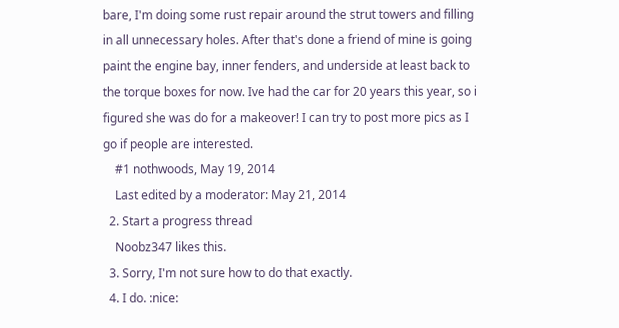bare, I'm doing some rust repair around the strut towers and filling in all unnecessary holes. After that's done a friend of mine is going paint the engine bay, inner fenders, and underside at least back to the torque boxes for now. Ive had the car for 20 years this year, so i figured she was do for a makeover! I can try to post more pics as I go if people are interested.
    #1 nothwoods, May 19, 2014
    Last edited by a moderator: May 21, 2014
  2. Start a progress thread
    Noobz347 likes this.
  3. Sorry, I'm not sure how to do that exactly.
  4. I do. :nice: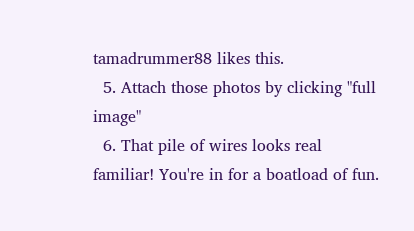tamadrummer88 likes this.
  5. Attach those photos by clicking "full image"
  6. That pile of wires looks real familiar! You're in for a boatload of fun.